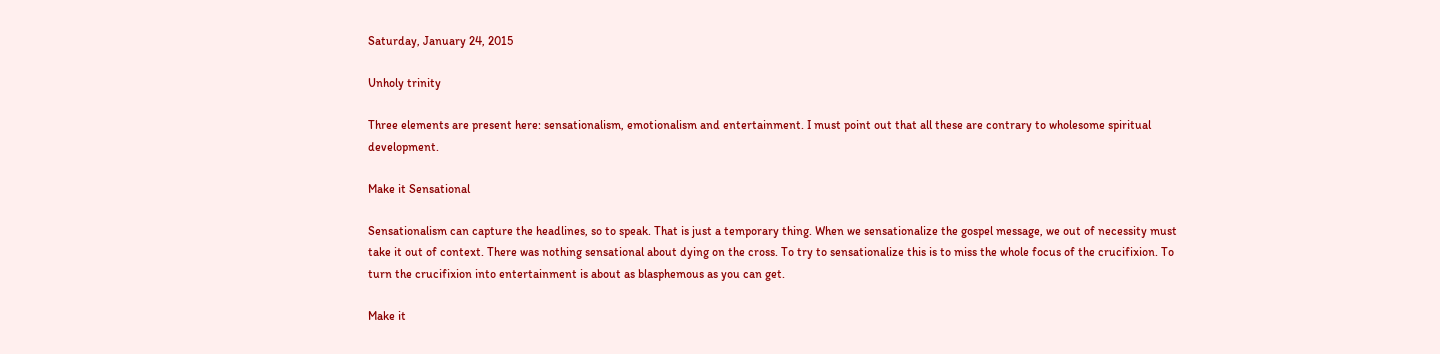Saturday, January 24, 2015

Unholy trinity

Three elements are present here: sensationalism, emotionalism and entertainment. I must point out that all these are contrary to wholesome spiritual development.

Make it Sensational

Sensationalism can capture the headlines, so to speak. That is just a temporary thing. When we sensationalize the gospel message, we out of necessity must take it out of context. There was nothing sensational about dying on the cross. To try to sensationalize this is to miss the whole focus of the crucifixion. To turn the crucifixion into entertainment is about as blasphemous as you can get.

Make it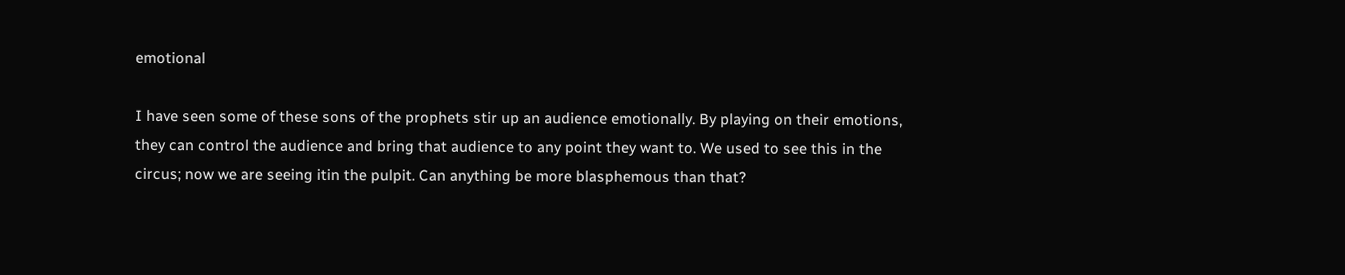emotional

I have seen some of these sons of the prophets stir up an audience emotionally. By playing on their emotions, they can control the audience and bring that audience to any point they want to. We used to see this in the circus; now we are seeing itin the pulpit. Can anything be more blasphemous than that?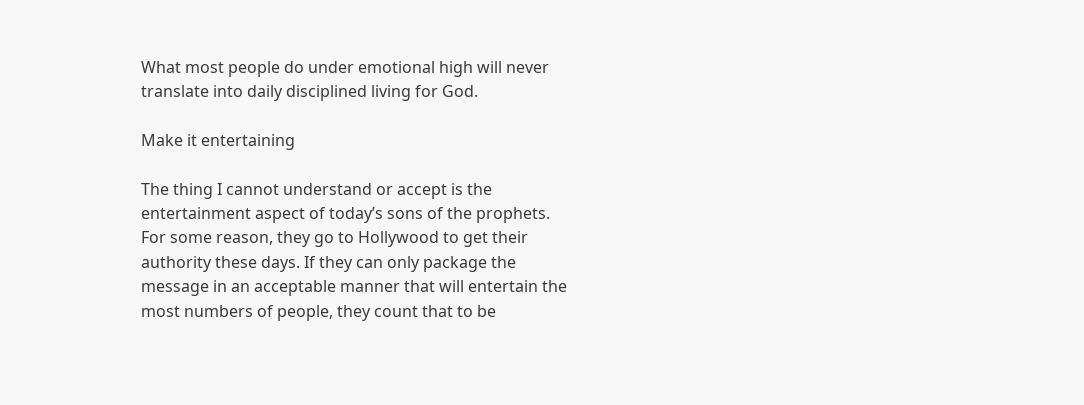What most people do under emotional high will never translate into daily disciplined living for God.

Make it entertaining

The thing I cannot understand or accept is the entertainment aspect of today’s sons of the prophets. For some reason, they go to Hollywood to get their authority these days. If they can only package the message in an acceptable manner that will entertain the most numbers of people, they count that to be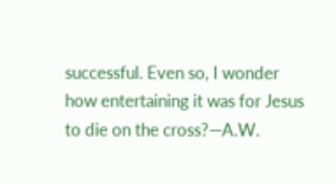successful. Even so, I wonder how entertaining it was for Jesus to die on the cross?—A.W.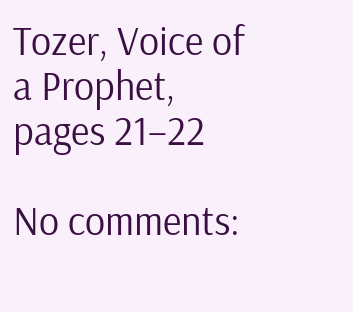Tozer, Voice of a Prophet, pages 21–22

No comments: